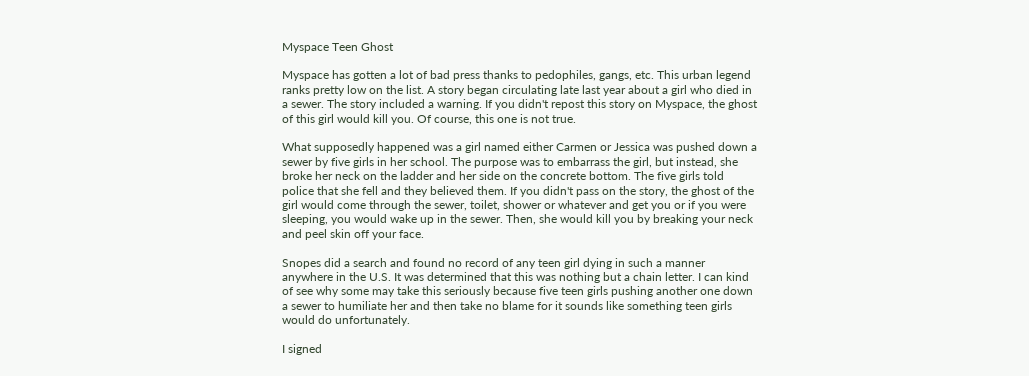Myspace Teen Ghost

Myspace has gotten a lot of bad press thanks to pedophiles, gangs, etc. This urban legend ranks pretty low on the list. A story began circulating late last year about a girl who died in a sewer. The story included a warning. If you didn't repost this story on Myspace, the ghost of this girl would kill you. Of course, this one is not true.

What supposedly happened was a girl named either Carmen or Jessica was pushed down a sewer by five girls in her school. The purpose was to embarrass the girl, but instead, she broke her neck on the ladder and her side on the concrete bottom. The five girls told police that she fell and they believed them. If you didn't pass on the story, the ghost of the girl would come through the sewer, toilet, shower or whatever and get you or if you were sleeping, you would wake up in the sewer. Then, she would kill you by breaking your neck and peel skin off your face.

Snopes did a search and found no record of any teen girl dying in such a manner anywhere in the U.S. It was determined that this was nothing but a chain letter. I can kind of see why some may take this seriously because five teen girls pushing another one down a sewer to humiliate her and then take no blame for it sounds like something teen girls would do unfortunately.

I signed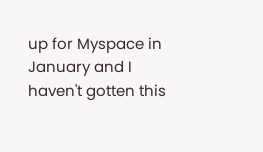up for Myspace in January and I haven't gotten this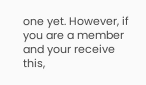one yet. However, if you are a member and your receive this,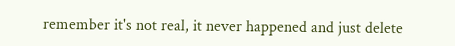remember it's not real, it never happened and just delete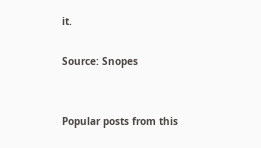it.

Source: Snopes


Popular posts from this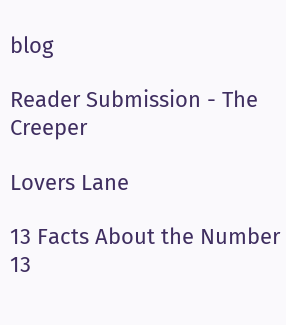blog

Reader Submission - The Creeper

Lovers Lane

13 Facts About the Number 13